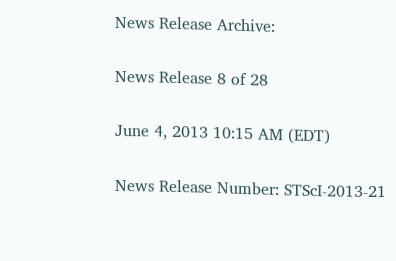News Release Archive:

News Release 8 of 28

June 4, 2013 10:15 AM (EDT)

News Release Number: STScI-2013-21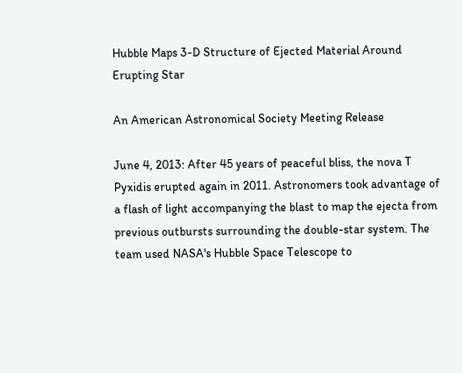Hubble Maps 3-D Structure of Ejected Material Around Erupting Star

An American Astronomical Society Meeting Release

June 4, 2013: After 45 years of peaceful bliss, the nova T Pyxidis erupted again in 2011. Astronomers took advantage of a flash of light accompanying the blast to map the ejecta from previous outbursts surrounding the double-star system. The team used NASA's Hubble Space Telescope to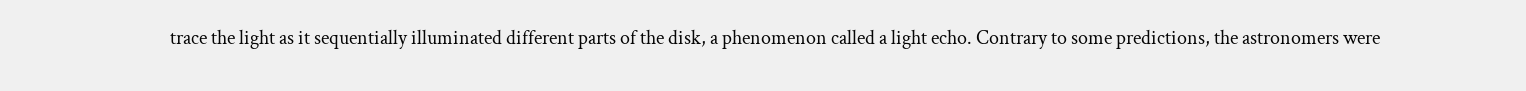trace the light as it sequentially illuminated different parts of the disk, a phenomenon called a light echo. Contrary to some predictions, the astronomers were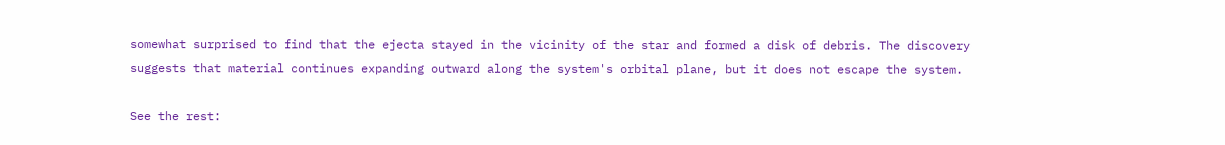somewhat surprised to find that the ejecta stayed in the vicinity of the star and formed a disk of debris. The discovery suggests that material continues expanding outward along the system's orbital plane, but it does not escape the system.

See the rest: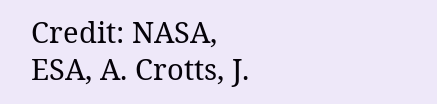Credit: NASA, ESA, A. Crotts, J.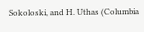Sokoloski, and H. Uthas (Columbia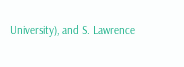University), and S. Lawrence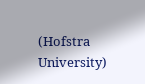(Hofstra University)